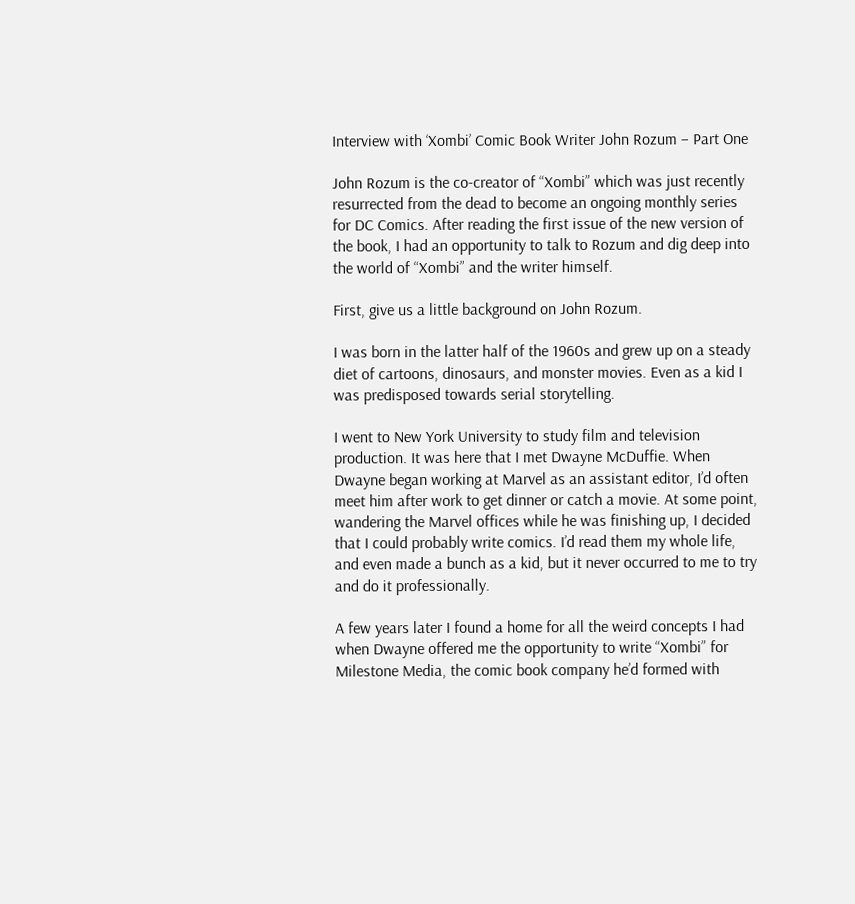Interview with ‘Xombi’ Comic Book Writer John Rozum – Part One

John Rozum is the co-creator of “Xombi” which was just recently resurrected from the dead to become an ongoing monthly series for DC Comics. After reading the first issue of the new version of the book, I had an opportunity to talk to Rozum and dig deep into the world of “Xombi” and the writer himself.

First, give us a little background on John Rozum.

I was born in the latter half of the 1960s and grew up on a steady diet of cartoons, dinosaurs, and monster movies. Even as a kid I was predisposed towards serial storytelling.

I went to New York University to study film and television production. It was here that I met Dwayne McDuffie. When Dwayne began working at Marvel as an assistant editor, I’d often meet him after work to get dinner or catch a movie. At some point, wandering the Marvel offices while he was finishing up, I decided that I could probably write comics. I’d read them my whole life, and even made a bunch as a kid, but it never occurred to me to try and do it professionally.

A few years later I found a home for all the weird concepts I had when Dwayne offered me the opportunity to write “Xombi” for Milestone Media, the comic book company he’d formed with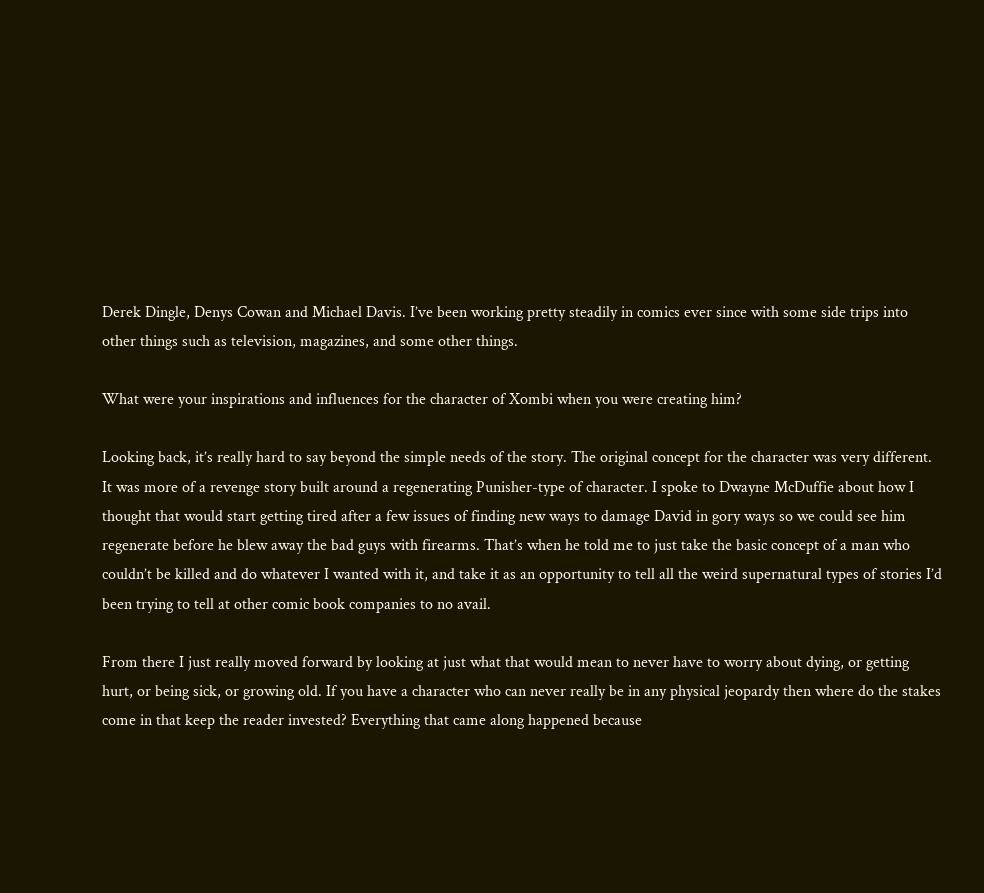Derek Dingle, Denys Cowan and Michael Davis. I’ve been working pretty steadily in comics ever since with some side trips into other things such as television, magazines, and some other things.

What were your inspirations and influences for the character of Xombi when you were creating him?

Looking back, it’s really hard to say beyond the simple needs of the story. The original concept for the character was very different. It was more of a revenge story built around a regenerating Punisher-type of character. I spoke to Dwayne McDuffie about how I thought that would start getting tired after a few issues of finding new ways to damage David in gory ways so we could see him regenerate before he blew away the bad guys with firearms. That’s when he told me to just take the basic concept of a man who couldn’t be killed and do whatever I wanted with it, and take it as an opportunity to tell all the weird supernatural types of stories I’d been trying to tell at other comic book companies to no avail.

From there I just really moved forward by looking at just what that would mean to never have to worry about dying, or getting hurt, or being sick, or growing old. If you have a character who can never really be in any physical jeopardy then where do the stakes come in that keep the reader invested? Everything that came along happened because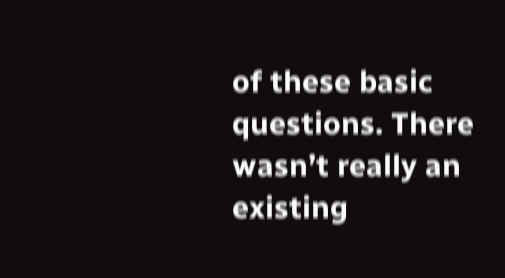of these basic questions. There wasn’t really an existing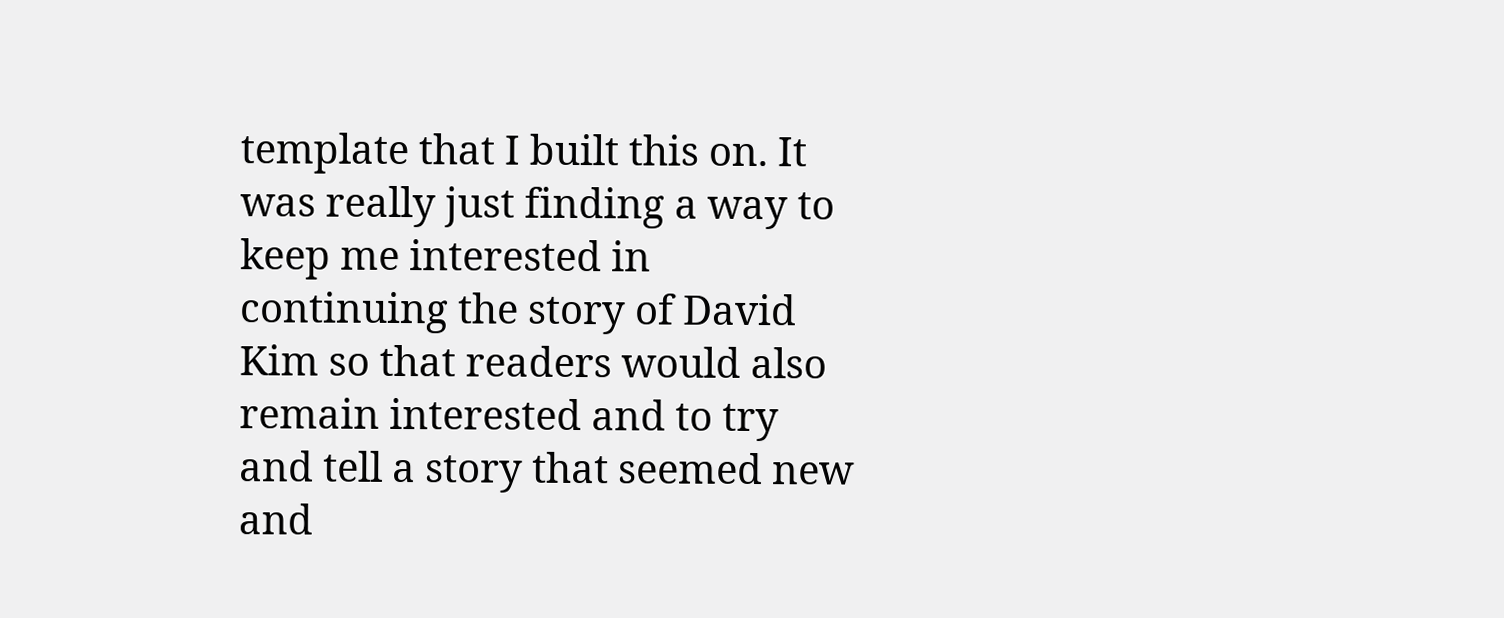template that I built this on. It was really just finding a way to keep me interested in continuing the story of David Kim so that readers would also remain interested and to try and tell a story that seemed new and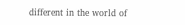different in the world of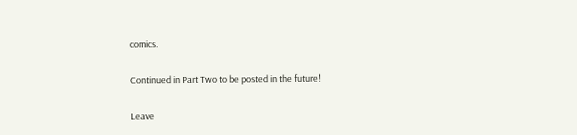comics.

Continued in Part Two to be posted in the future!

Leave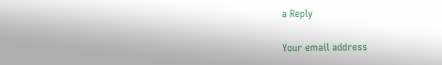a Reply

Your email address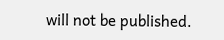will not be published.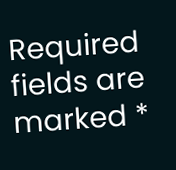Required fields are marked *